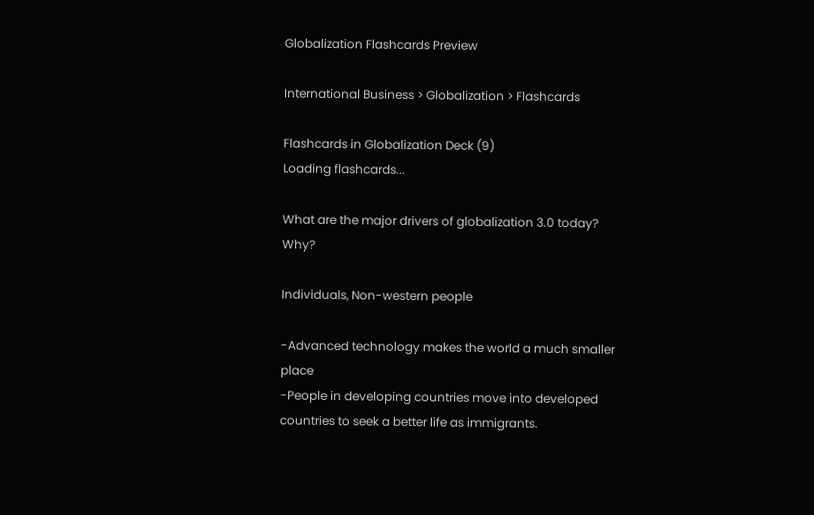Globalization Flashcards Preview

International Business > Globalization > Flashcards

Flashcards in Globalization Deck (9)
Loading flashcards...

What are the major drivers of globalization 3.0 today? Why?

Individuals, Non-western people

-Advanced technology makes the world a much smaller place
-People in developing countries move into developed countries to seek a better life as immigrants.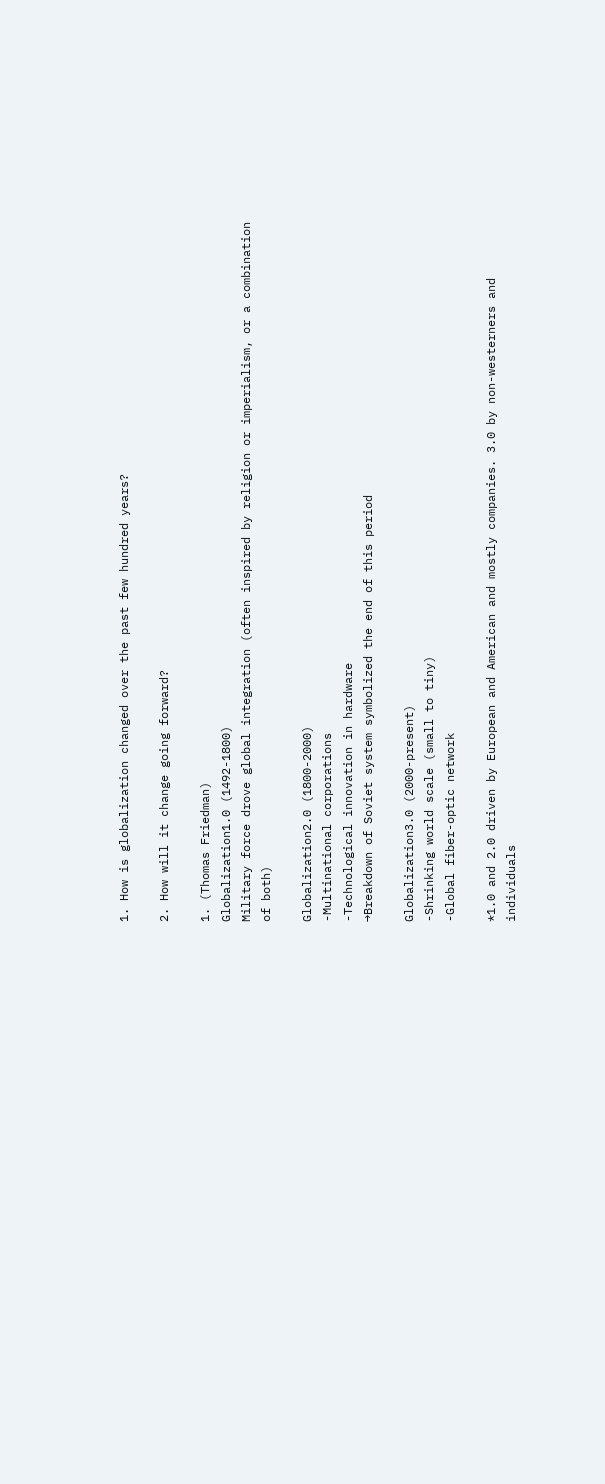1. How is globalization changed over the past few hundred years?

2. How will it change going forward?

1. (Thomas Friedman)
Globalization1.0 (1492-1800)
Military force drove global integration (often inspired by religion or imperialism, or a combination of both)

Globalization2.0 (1800-2000)
-Multinational corporations
-Technological innovation in hardware
→Breakdown of Soviet system symbolized the end of this period

Globalization3.0 (2000-present)
-Shrinking world scale (small to tiny)
-Global fiber-optic network

*1.0 and 2.0 driven by European and American and mostly companies. 3.0 by non-westerners and individuals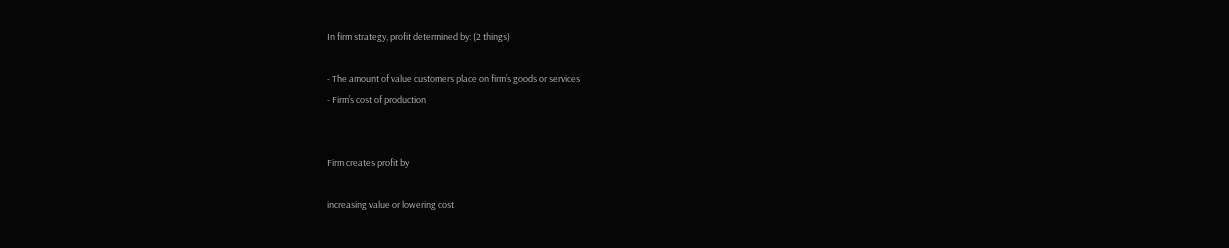In firm strategy, profit determined by: (2 things)

- The amount of value customers place on firm’s goods or services
- Firm’s cost of production


Firm creates profit by

increasing value or lowering cost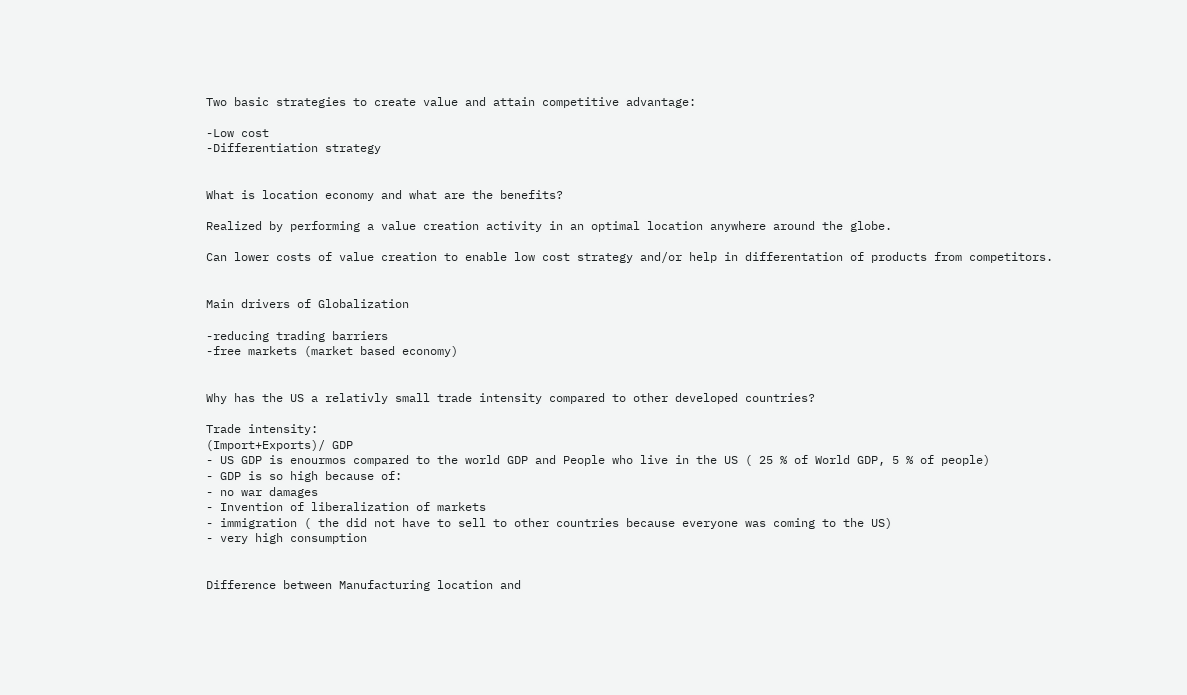Two basic strategies to create value and attain competitive advantage:

-Low cost
-Differentiation strategy


What is location economy and what are the benefits?

Realized by performing a value creation activity in an optimal location anywhere around the globe.

Can lower costs of value creation to enable low cost strategy and/or help in differentation of products from competitors.


Main drivers of Globalization

-reducing trading barriers
-free markets (market based economy)


Why has the US a relativly small trade intensity compared to other developed countries?

Trade intensity:
(Import+Exports)/ GDP
- US GDP is enourmos compared to the world GDP and People who live in the US ( 25 % of World GDP, 5 % of people)
- GDP is so high because of:
- no war damages
- Invention of liberalization of markets
- immigration ( the did not have to sell to other countries because everyone was coming to the US)
- very high consumption


Difference between Manufacturing location and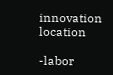innovation location

-labor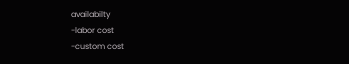availabilty
-labor cost
-custom cost